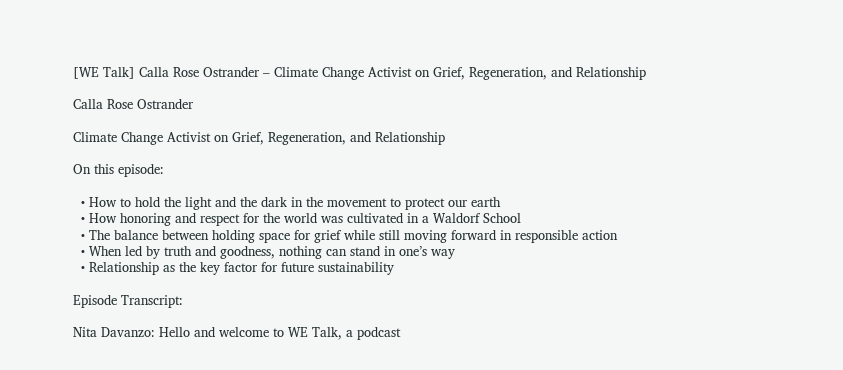[WE Talk] Calla Rose Ostrander – Climate Change Activist on Grief, Regeneration, and Relationship

Calla Rose Ostrander

Climate Change Activist on Grief, Regeneration, and Relationship

On this episode:

  • How to hold the light and the dark in the movement to protect our earth
  • How honoring and respect for the world was cultivated in a Waldorf School
  • The balance between holding space for grief while still moving forward in responsible action
  • When led by truth and goodness, nothing can stand in one’s way
  • Relationship as the key factor for future sustainability

Episode Transcript:

Nita Davanzo: Hello and welcome to WE Talk, a podcast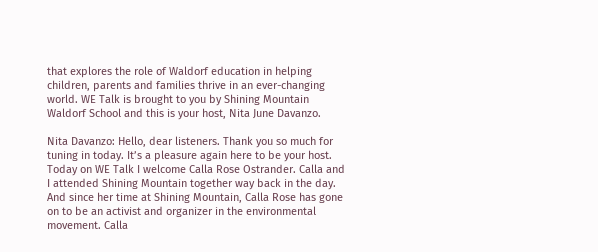that explores the role of Waldorf education in helping children, parents and families thrive in an ever-changing world. WE Talk is brought to you by Shining Mountain Waldorf School and this is your host, Nita June Davanzo.

Nita Davanzo: Hello, dear listeners. Thank you so much for tuning in today. It’s a pleasure again here to be your host. Today on WE Talk I welcome Calla Rose Ostrander. Calla and I attended Shining Mountain together way back in the day. And since her time at Shining Mountain, Calla Rose has gone on to be an activist and organizer in the environmental movement. Calla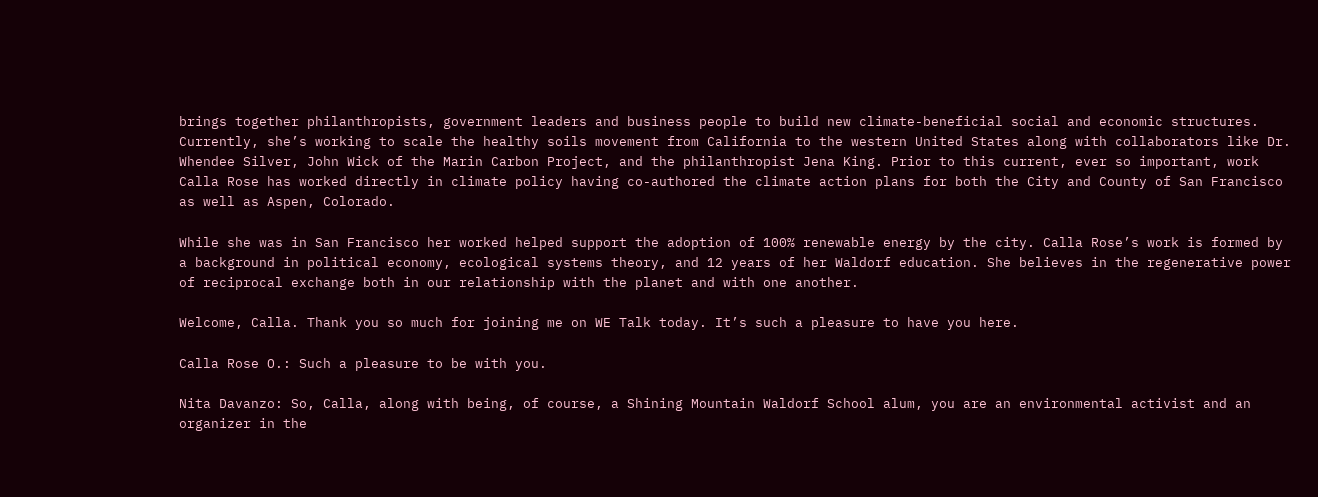brings together philanthropists, government leaders and business people to build new climate-beneficial social and economic structures. Currently, she’s working to scale the healthy soils movement from California to the western United States along with collaborators like Dr. Whendee Silver, John Wick of the Marin Carbon Project, and the philanthropist Jena King. Prior to this current, ever so important, work Calla Rose has worked directly in climate policy having co-authored the climate action plans for both the City and County of San Francisco as well as Aspen, Colorado.

While she was in San Francisco her worked helped support the adoption of 100% renewable energy by the city. Calla Rose’s work is formed by a background in political economy, ecological systems theory, and 12 years of her Waldorf education. She believes in the regenerative power of reciprocal exchange both in our relationship with the planet and with one another.

Welcome, Calla. Thank you so much for joining me on WE Talk today. It’s such a pleasure to have you here.

Calla Rose O.: Such a pleasure to be with you.

Nita Davanzo: So, Calla, along with being, of course, a Shining Mountain Waldorf School alum, you are an environmental activist and an organizer in the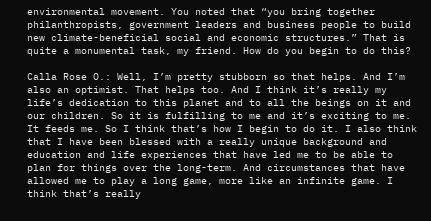environmental movement. You noted that “you bring together philanthropists, government leaders and business people to build new climate-beneficial social and economic structures.” That is quite a monumental task, my friend. How do you begin to do this?

Calla Rose O.: Well, I’m pretty stubborn so that helps. And I’m also an optimist. That helps too. And I think it’s really my life’s dedication to this planet and to all the beings on it and our children. So it is fulfilling to me and it’s exciting to me. It feeds me. So I think that’s how I begin to do it. I also think that I have been blessed with a really unique background and education and life experiences that have led me to be able to plan for things over the long-term. And circumstances that have allowed me to play a long game, more like an infinite game. I think that’s really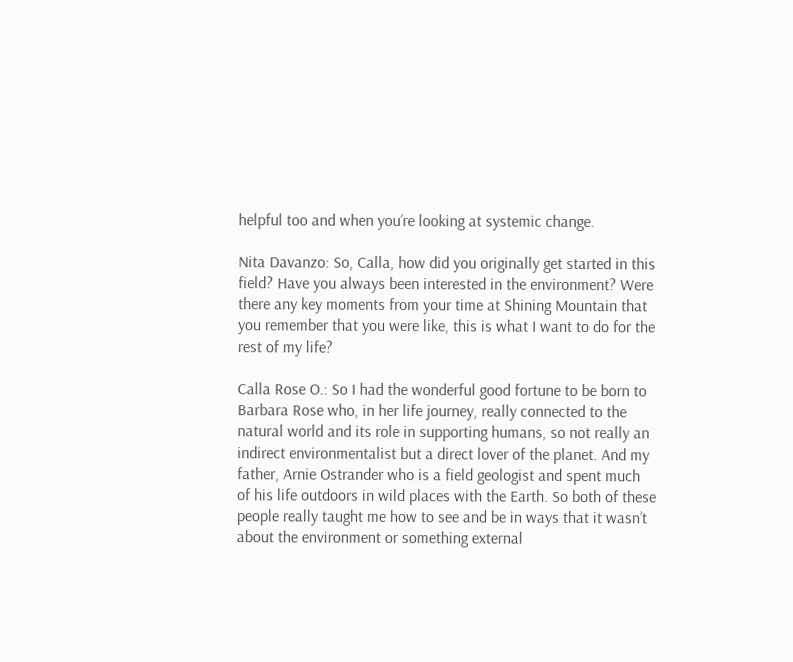helpful too and when you’re looking at systemic change.

Nita Davanzo: So, Calla, how did you originally get started in this field? Have you always been interested in the environment? Were there any key moments from your time at Shining Mountain that you remember that you were like, this is what I want to do for the rest of my life?

Calla Rose O.: So I had the wonderful good fortune to be born to Barbara Rose who, in her life journey, really connected to the natural world and its role in supporting humans, so not really an indirect environmentalist but a direct lover of the planet. And my father, Arnie Ostrander who is a field geologist and spent much of his life outdoors in wild places with the Earth. So both of these people really taught me how to see and be in ways that it wasn’t about the environment or something external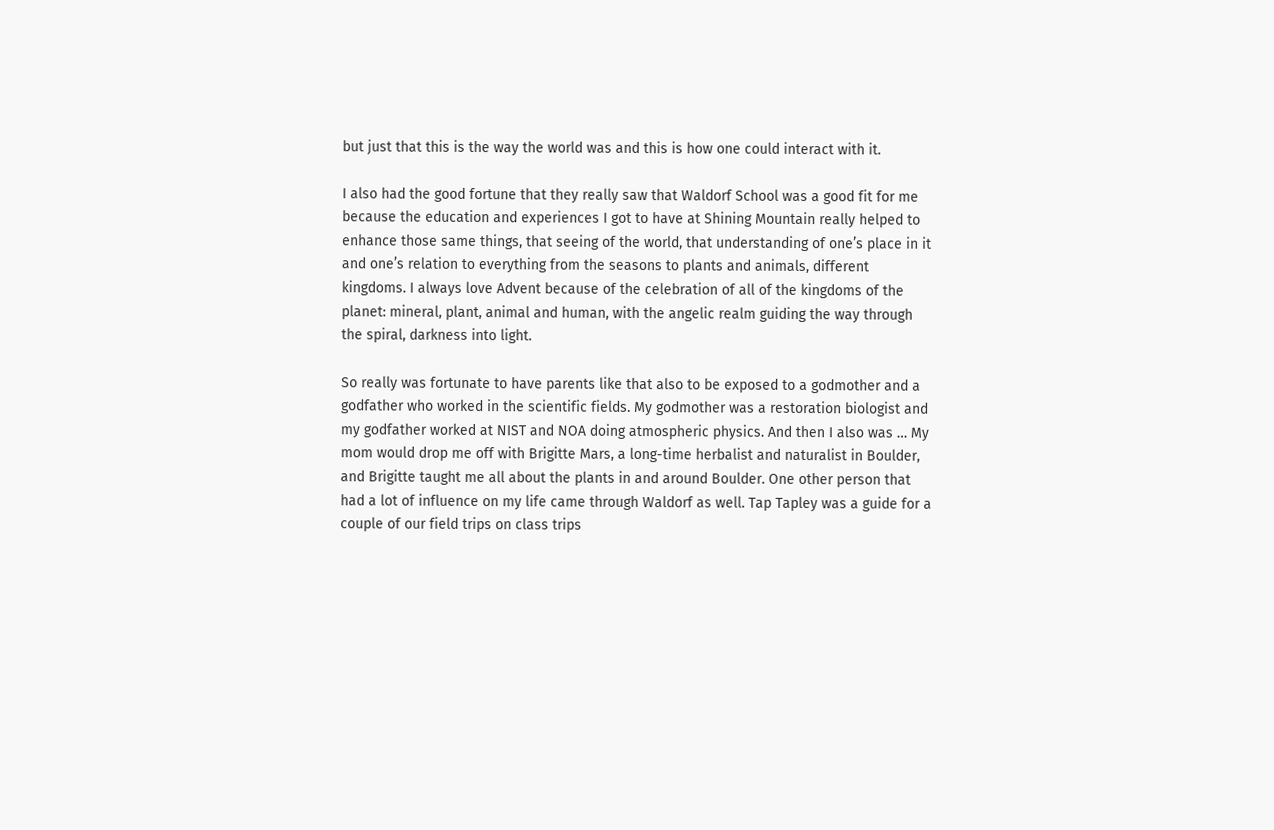but just that this is the way the world was and this is how one could interact with it.

I also had the good fortune that they really saw that Waldorf School was a good fit for me because the education and experiences I got to have at Shining Mountain really helped to enhance those same things, that seeing of the world, that understanding of one’s place in it and one’s relation to everything from the seasons to plants and animals, different kingdoms. I always love Advent because of the celebration of all of the kingdoms of the planet: mineral, plant, animal and human, with the angelic realm guiding the way through the spiral, darkness into light.

So really was fortunate to have parents like that also to be exposed to a godmother and a godfather who worked in the scientific fields. My godmother was a restoration biologist and my godfather worked at NIST and NOA doing atmospheric physics. And then I also was … My mom would drop me off with Brigitte Mars, a long-time herbalist and naturalist in Boulder, and Brigitte taught me all about the plants in and around Boulder. One other person that had a lot of influence on my life came through Waldorf as well. Tap Tapley was a guide for a couple of our field trips on class trips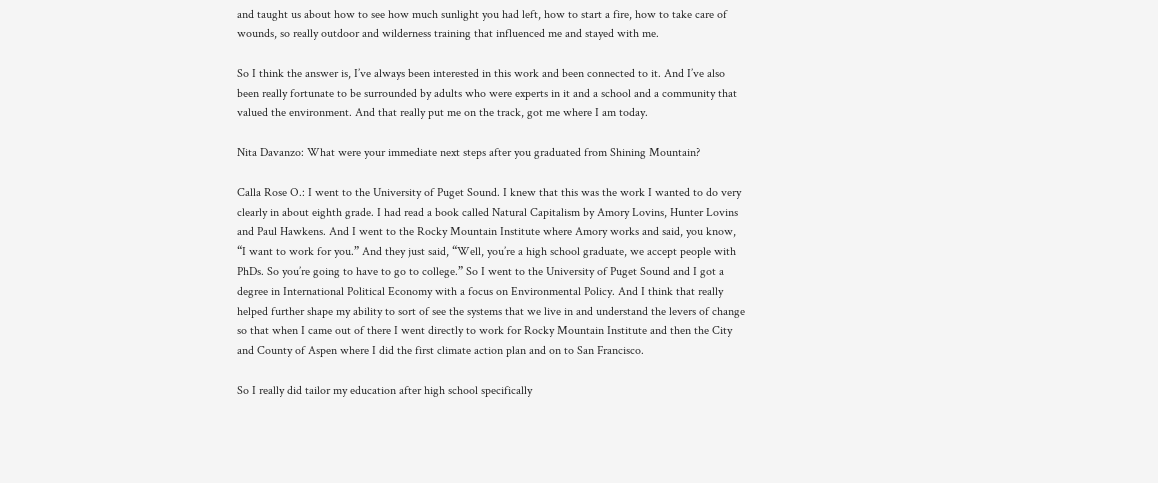and taught us about how to see how much sunlight you had left, how to start a fire, how to take care of wounds, so really outdoor and wilderness training that influenced me and stayed with me.

So I think the answer is, I’ve always been interested in this work and been connected to it. And I’ve also been really fortunate to be surrounded by adults who were experts in it and a school and a community that valued the environment. And that really put me on the track, got me where I am today.

Nita Davanzo: What were your immediate next steps after you graduated from Shining Mountain?

Calla Rose O.: I went to the University of Puget Sound. I knew that this was the work I wanted to do very clearly in about eighth grade. I had read a book called Natural Capitalism by Amory Lovins, Hunter Lovins and Paul Hawkens. And I went to the Rocky Mountain Institute where Amory works and said, you know, “I want to work for you.” And they just said, “Well, you’re a high school graduate, we accept people with PhDs. So you’re going to have to go to college.” So I went to the University of Puget Sound and I got a degree in International Political Economy with a focus on Environmental Policy. And I think that really helped further shape my ability to sort of see the systems that we live in and understand the levers of change so that when I came out of there I went directly to work for Rocky Mountain Institute and then the City and County of Aspen where I did the first climate action plan and on to San Francisco.

So I really did tailor my education after high school specifically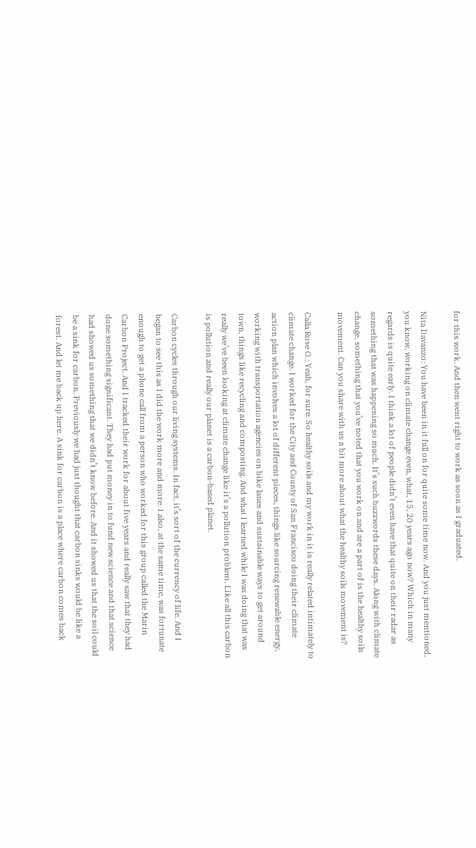for this work. And then went right to work as soon as I graduated.

Nita Davanzo: You have been in it full on for quite some time now. And you just mentioned, you know, working on climate change even, what, 15, 20 years ago now? Which in many regards is quite early. I think a lot of people didn’t even have that quite on their radar as something that was happening so much. It’s such buzzwords these days. Along with climate change, something that you’ve noted that you work on and are a part of is the healthy soils movement. Can you share with us a bit more about what the healthy soils movement is?

Calla Rose O.: Yeah, for sure. So healthy soils and my work in it is really related intimately to climate change. I worked for the City and County of San Francisco doing their climate action plan which involves a lot of different pieces, things like sourcing renewable energy, working with transportation agencies on bike lanes and sustainable ways to get around town, things like recycling and composting. And what I learned while I was doing that was really we’ve been looking at climate change like it’s a pollution problem. Like all this carbon is pollution and really our planet is a carbon-based planet.

Carbon cycles through our living systems. In fact, it’s sort of the currency of life. And I began to see this as I did the work more and more. I also, at the same time, was fortunate enough to get a phone call from a person who worked for this group called the Marin Carbon Project. And I tracked their work for about five years and really saw that they had done something significant. They had put money in to fund new science and that science had showed us something that we didn’t know before. And it showed us that the soil could be a sink for carbon. Previously we had just thought that carbon sinks would be like a forest. And let me back up here. A sink for carbon is a place where carbon comes back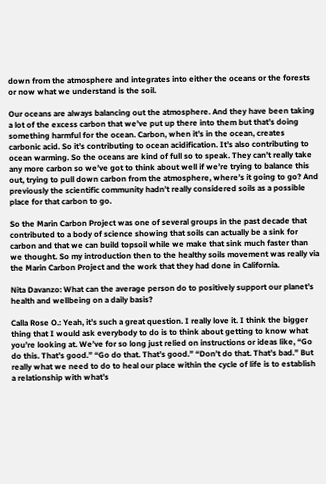down from the atmosphere and integrates into either the oceans or the forests or now what we understand is the soil.

Our oceans are always balancing out the atmosphere. And they have been taking a lot of the excess carbon that we’ve put up there into them but that’s doing something harmful for the ocean. Carbon, when it’s in the ocean, creates carbonic acid. So it’s contributing to ocean acidification. It’s also contributing to ocean warming. So the oceans are kind of full so to speak. They can’t really take any more carbon so we’ve got to think about well if we’re trying to balance this out, trying to pull down carbon from the atmosphere, where’s it going to go? And previously the scientific community hadn’t really considered soils as a possible place for that carbon to go.

So the Marin Carbon Project was one of several groups in the past decade that contributed to a body of science showing that soils can actually be a sink for carbon and that we can build topsoil while we make that sink much faster than we thought. So my introduction then to the healthy soils movement was really via the Marin Carbon Project and the work that they had done in California.

Nita Davanzo: What can the average person do to positively support our planet’s health and wellbeing on a daily basis?

Calla Rose O.: Yeah, it’s such a great question. I really love it. I think the bigger thing that I would ask everybody to do is to think about getting to know what you’re looking at. We’ve for so long just relied on instructions or ideas like, “Go do this. That’s good.” “Go do that. That’s good.” “Don’t do that. That’s bad.” But really what we need to do to heal our place within the cycle of life is to establish a relationship with what’s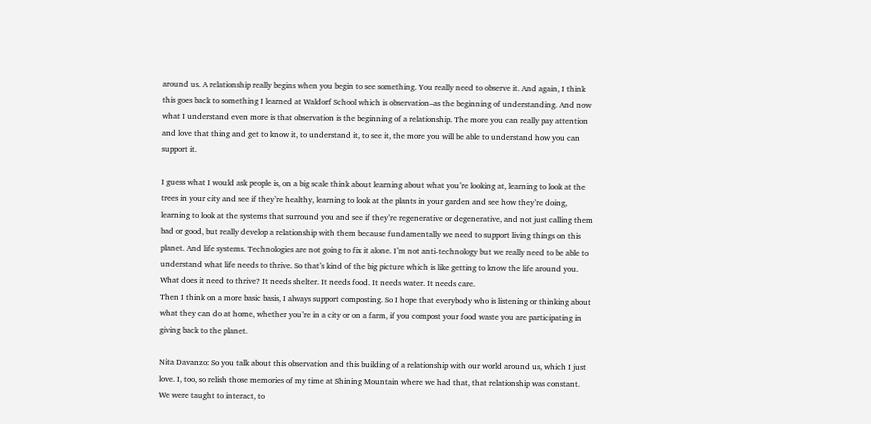around us. A relationship really begins when you begin to see something. You really need to observe it. And again, I think this goes back to something I learned at Waldorf School which is observation–as the beginning of understanding. And now what I understand even more is that observation is the beginning of a relationship. The more you can really pay attention and love that thing and get to know it, to understand it, to see it, the more you will be able to understand how you can support it.

I guess what I would ask people is, on a big scale think about learning about what you’re looking at, learning to look at the trees in your city and see if they’re healthy, learning to look at the plants in your garden and see how they’re doing, learning to look at the systems that surround you and see if they’re regenerative or degenerative, and not just calling them bad or good, but really develop a relationship with them because fundamentally we need to support living things on this planet. And life systems. Technologies are not going to fix it alone. I’m not anti-technology but we really need to be able to understand what life needs to thrive. So that’s kind of the big picture which is like getting to know the life around you. What does it need to thrive? It needs shelter. It needs food. It needs water. It needs care.
Then I think on a more basic basis, I always support composting. So I hope that everybody who is listening or thinking about what they can do at home, whether you’re in a city or on a farm, if you compost your food waste you are participating in giving back to the planet.

Nita Davanzo: So you talk about this observation and this building of a relationship with our world around us, which I just love. I, too, so relish those memories of my time at Shining Mountain where we had that, that relationship was constant. We were taught to interact, to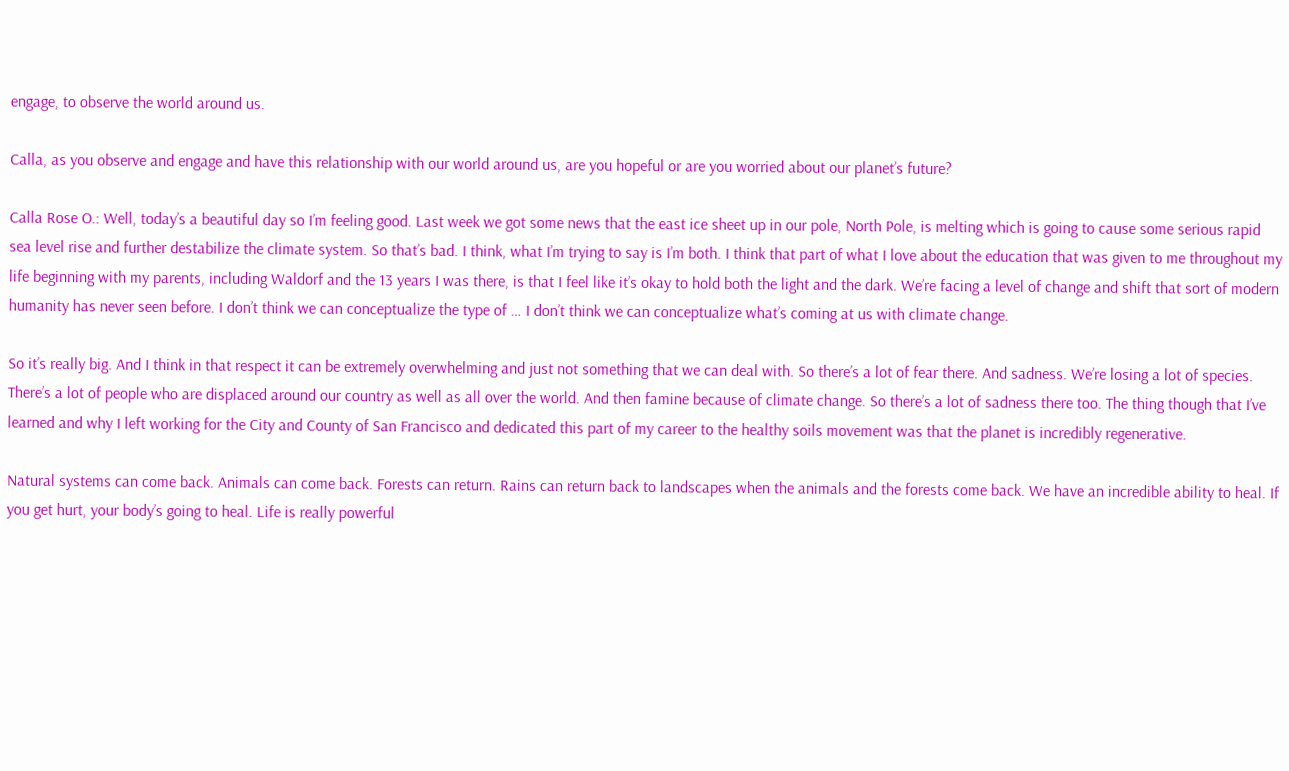engage, to observe the world around us.

Calla, as you observe and engage and have this relationship with our world around us, are you hopeful or are you worried about our planet’s future?

Calla Rose O.: Well, today’s a beautiful day so I’m feeling good. Last week we got some news that the east ice sheet up in our pole, North Pole, is melting which is going to cause some serious rapid sea level rise and further destabilize the climate system. So that’s bad. I think, what I’m trying to say is I’m both. I think that part of what I love about the education that was given to me throughout my life beginning with my parents, including Waldorf and the 13 years I was there, is that I feel like it’s okay to hold both the light and the dark. We’re facing a level of change and shift that sort of modern humanity has never seen before. I don’t think we can conceptualize the type of … I don’t think we can conceptualize what’s coming at us with climate change.

So it’s really big. And I think in that respect it can be extremely overwhelming and just not something that we can deal with. So there’s a lot of fear there. And sadness. We’re losing a lot of species. There’s a lot of people who are displaced around our country as well as all over the world. And then famine because of climate change. So there’s a lot of sadness there too. The thing though that I’ve learned and why I left working for the City and County of San Francisco and dedicated this part of my career to the healthy soils movement was that the planet is incredibly regenerative.

Natural systems can come back. Animals can come back. Forests can return. Rains can return back to landscapes when the animals and the forests come back. We have an incredible ability to heal. If you get hurt, your body’s going to heal. Life is really powerful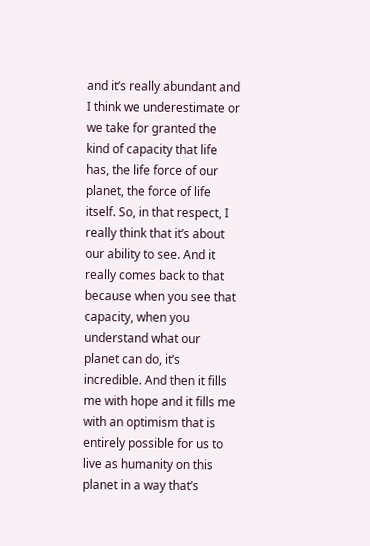and it’s really abundant and I think we underestimate or we take for granted the kind of capacity that life has, the life force of our planet, the force of life itself. So, in that respect, I really think that it’s about our ability to see. And it really comes back to that because when you see that capacity, when you understand what our planet can do, it’s incredible. And then it fills me with hope and it fills me with an optimism that is entirely possible for us to live as humanity on this planet in a way that’s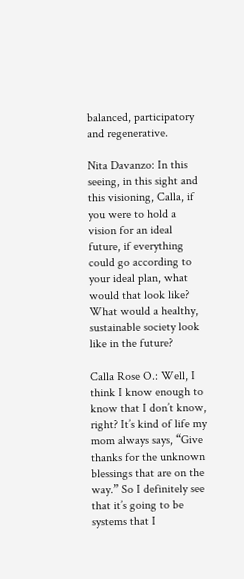balanced, participatory and regenerative.

Nita Davanzo: In this seeing, in this sight and this visioning, Calla, if you were to hold a vision for an ideal future, if everything could go according to your ideal plan, what would that look like? What would a healthy, sustainable society look like in the future?

Calla Rose O.: Well, I think I know enough to know that I don’t know, right? It’s kind of life my mom always says, “Give thanks for the unknown blessings that are on the way.” So I definitely see that it’s going to be systems that I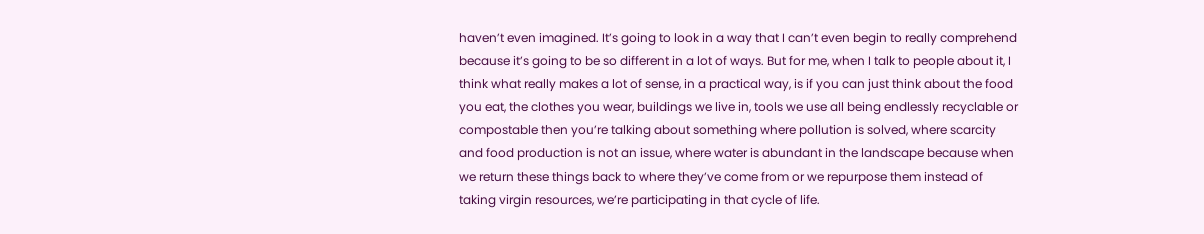haven’t even imagined. It’s going to look in a way that I can’t even begin to really comprehend because it’s going to be so different in a lot of ways. But for me, when I talk to people about it, I think what really makes a lot of sense, in a practical way, is if you can just think about the food you eat, the clothes you wear, buildings we live in, tools we use all being endlessly recyclable or compostable then you’re talking about something where pollution is solved, where scarcity and food production is not an issue, where water is abundant in the landscape because when we return these things back to where they’ve come from or we repurpose them instead of taking virgin resources, we’re participating in that cycle of life.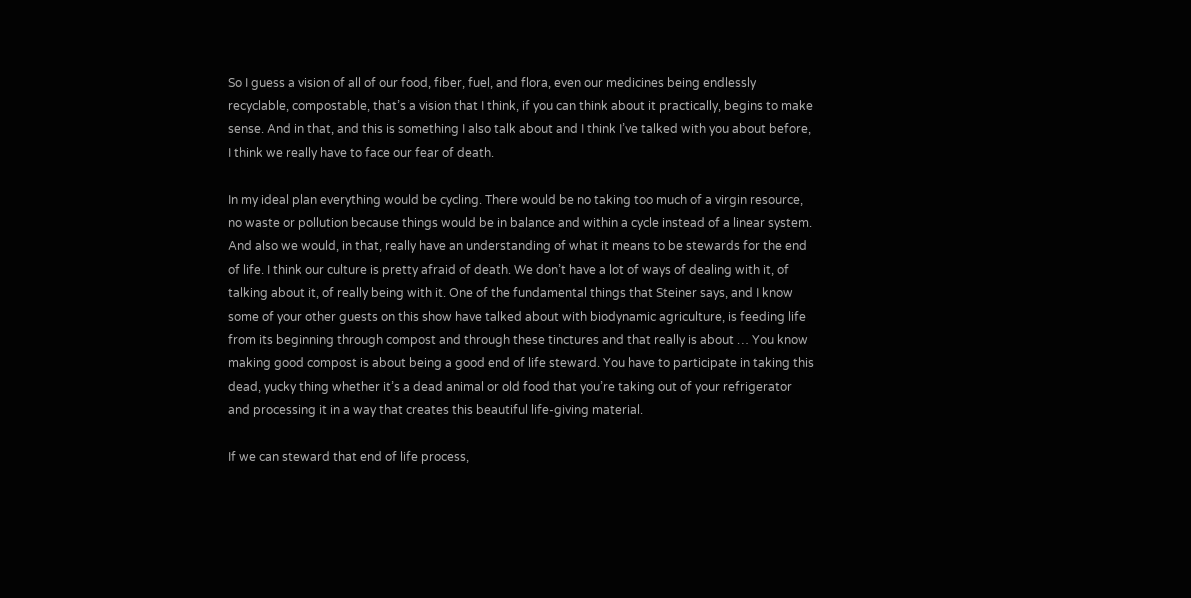So I guess a vision of all of our food, fiber, fuel, and flora, even our medicines being endlessly recyclable, compostable, that’s a vision that I think, if you can think about it practically, begins to make sense. And in that, and this is something I also talk about and I think I’ve talked with you about before, I think we really have to face our fear of death.

In my ideal plan everything would be cycling. There would be no taking too much of a virgin resource, no waste or pollution because things would be in balance and within a cycle instead of a linear system. And also we would, in that, really have an understanding of what it means to be stewards for the end of life. I think our culture is pretty afraid of death. We don’t have a lot of ways of dealing with it, of talking about it, of really being with it. One of the fundamental things that Steiner says, and I know some of your other guests on this show have talked about with biodynamic agriculture, is feeding life from its beginning through compost and through these tinctures and that really is about … You know making good compost is about being a good end of life steward. You have to participate in taking this dead, yucky thing whether it’s a dead animal or old food that you’re taking out of your refrigerator and processing it in a way that creates this beautiful life-giving material.

If we can steward that end of life process,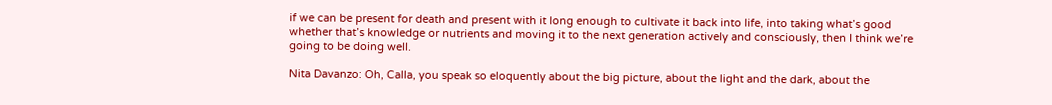if we can be present for death and present with it long enough to cultivate it back into life, into taking what’s good whether that’s knowledge or nutrients and moving it to the next generation actively and consciously, then I think we’re going to be doing well.

Nita Davanzo: Oh, Calla, you speak so eloquently about the big picture, about the light and the dark, about the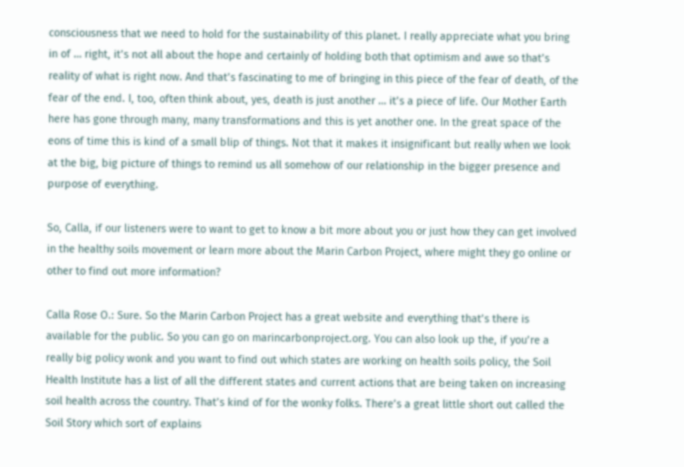consciousness that we need to hold for the sustainability of this planet. I really appreciate what you bring in of … right, it’s not all about the hope and certainly of holding both that optimism and awe so that’s reality of what is right now. And that’s fascinating to me of bringing in this piece of the fear of death, of the fear of the end. I, too, often think about, yes, death is just another … it’s a piece of life. Our Mother Earth here has gone through many, many transformations and this is yet another one. In the great space of the eons of time this is kind of a small blip of things. Not that it makes it insignificant but really when we look at the big, big picture of things to remind us all somehow of our relationship in the bigger presence and purpose of everything.

So, Calla, if our listeners were to want to get to know a bit more about you or just how they can get involved in the healthy soils movement or learn more about the Marin Carbon Project, where might they go online or other to find out more information?

Calla Rose O.: Sure. So the Marin Carbon Project has a great website and everything that’s there is available for the public. So you can go on marincarbonproject.org. You can also look up the, if you’re a really big policy wonk and you want to find out which states are working on health soils policy, the Soil Health Institute has a list of all the different states and current actions that are being taken on increasing soil health across the country. That’s kind of for the wonky folks. There’s a great little short out called the Soil Story which sort of explains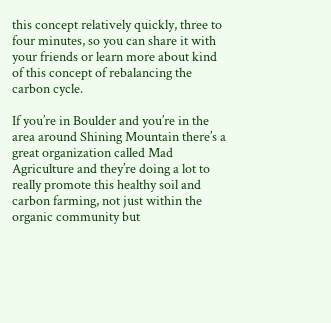this concept relatively quickly, three to four minutes, so you can share it with your friends or learn more about kind of this concept of rebalancing the carbon cycle.

If you’re in Boulder and you’re in the area around Shining Mountain there’s a great organization called Mad Agriculture and they’re doing a lot to really promote this healthy soil and carbon farming, not just within the organic community but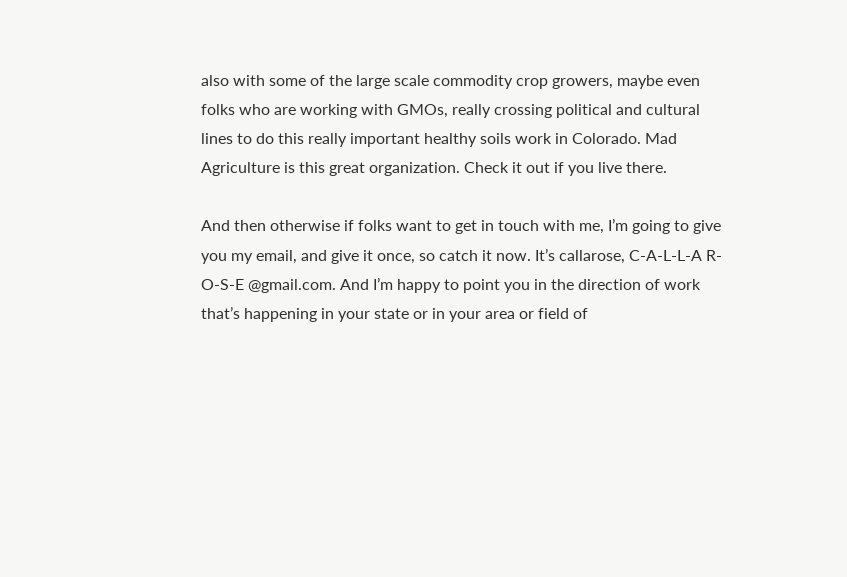also with some of the large scale commodity crop growers, maybe even folks who are working with GMOs, really crossing political and cultural lines to do this really important healthy soils work in Colorado. Mad Agriculture is this great organization. Check it out if you live there.

And then otherwise if folks want to get in touch with me, I’m going to give you my email, and give it once, so catch it now. It’s callarose, C-A-L-L-A R-O-S-E @gmail.com. And I’m happy to point you in the direction of work that’s happening in your state or in your area or field of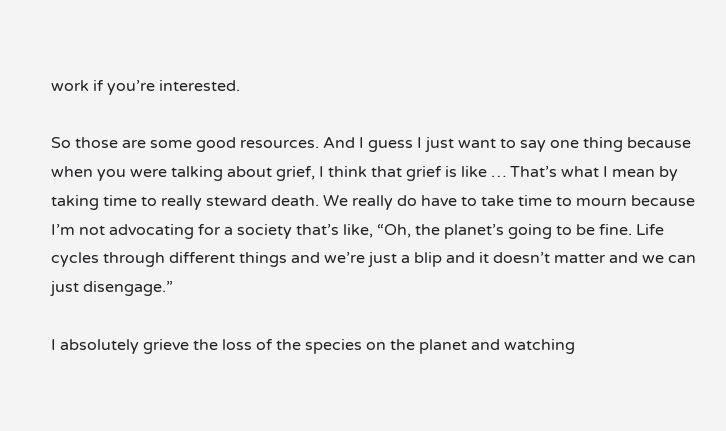work if you’re interested.

So those are some good resources. And I guess I just want to say one thing because when you were talking about grief, I think that grief is like … That’s what I mean by taking time to really steward death. We really do have to take time to mourn because I’m not advocating for a society that’s like, “Oh, the planet’s going to be fine. Life cycles through different things and we’re just a blip and it doesn’t matter and we can just disengage.”

I absolutely grieve the loss of the species on the planet and watching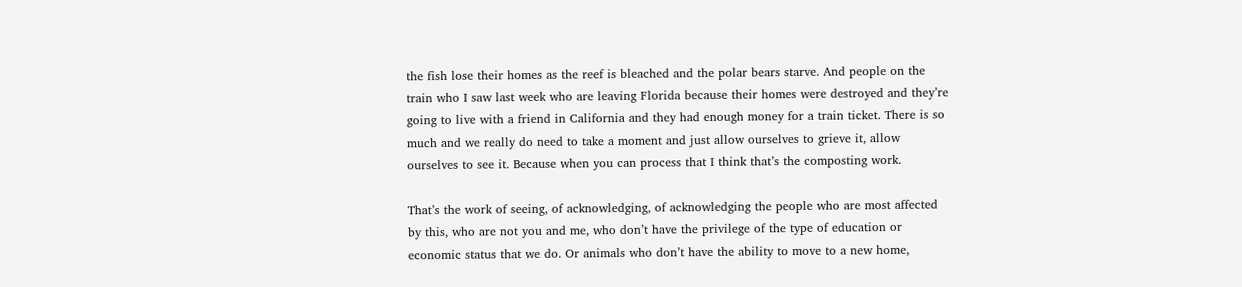the fish lose their homes as the reef is bleached and the polar bears starve. And people on the train who I saw last week who are leaving Florida because their homes were destroyed and they’re going to live with a friend in California and they had enough money for a train ticket. There is so much and we really do need to take a moment and just allow ourselves to grieve it, allow ourselves to see it. Because when you can process that I think that’s the composting work.

That’s the work of seeing, of acknowledging, of acknowledging the people who are most affected by this, who are not you and me, who don’t have the privilege of the type of education or economic status that we do. Or animals who don’t have the ability to move to a new home,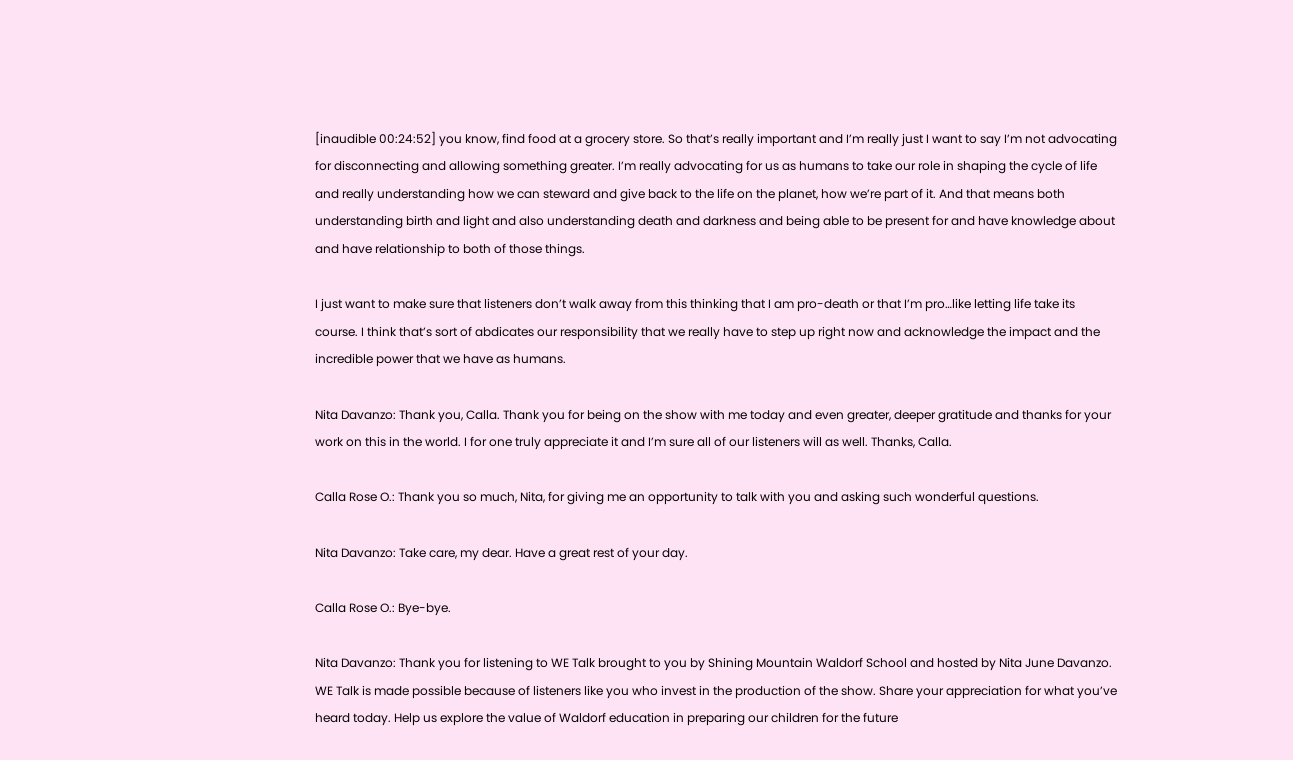[inaudible 00:24:52] you know, find food at a grocery store. So that’s really important and I’m really just I want to say I’m not advocating for disconnecting and allowing something greater. I’m really advocating for us as humans to take our role in shaping the cycle of life and really understanding how we can steward and give back to the life on the planet, how we’re part of it. And that means both understanding birth and light and also understanding death and darkness and being able to be present for and have knowledge about and have relationship to both of those things.

I just want to make sure that listeners don’t walk away from this thinking that I am pro-death or that I’m pro…like letting life take its course. I think that’s sort of abdicates our responsibility that we really have to step up right now and acknowledge the impact and the incredible power that we have as humans.

Nita Davanzo: Thank you, Calla. Thank you for being on the show with me today and even greater, deeper gratitude and thanks for your work on this in the world. I for one truly appreciate it and I’m sure all of our listeners will as well. Thanks, Calla.

Calla Rose O.: Thank you so much, Nita, for giving me an opportunity to talk with you and asking such wonderful questions.

Nita Davanzo: Take care, my dear. Have a great rest of your day.

Calla Rose O.: Bye-bye.

Nita Davanzo: Thank you for listening to WE Talk brought to you by Shining Mountain Waldorf School and hosted by Nita June Davanzo. WE Talk is made possible because of listeners like you who invest in the production of the show. Share your appreciation for what you’ve heard today. Help us explore the value of Waldorf education in preparing our children for the future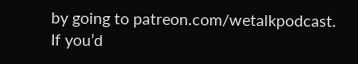by going to patreon.com/wetalkpodcast. If you’d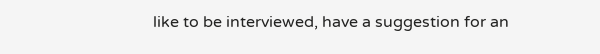like to be interviewed, have a suggestion for an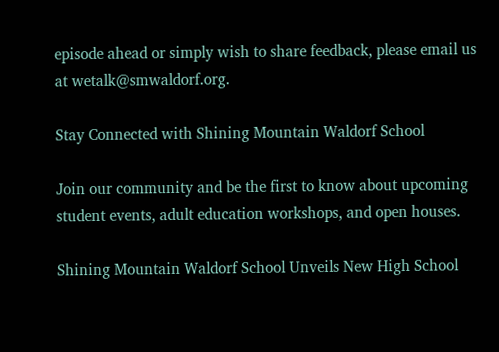episode ahead or simply wish to share feedback, please email us at wetalk@smwaldorf.org.

Stay Connected with Shining Mountain Waldorf School

Join our community and be the first to know about upcoming student events, adult education workshops, and open houses.

Shining Mountain Waldorf School Unveils New High School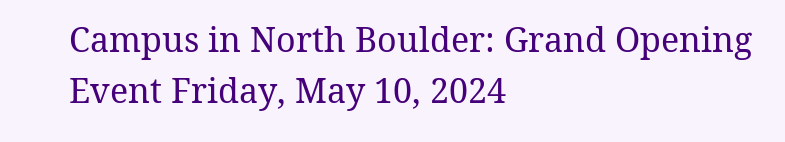Campus in North Boulder: Grand Opening Event Friday, May 10, 2024